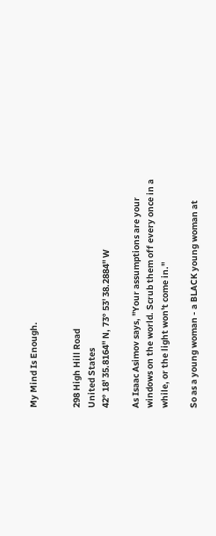My Mind Is Enough.


298 High Hill Road
United States
42° 18' 35.8164" N, 73° 53' 38.2884" W

As Isaac Asimov says, "Your assumptions are your windows on the world. Scrub them off every once in a while, or the light won't come in."

So as a young woman - a BLACK young woman at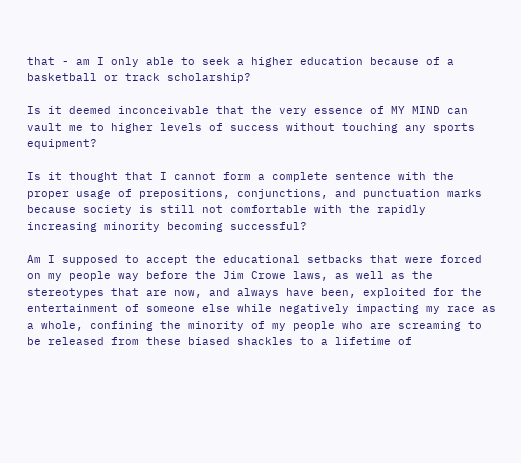that - am I only able to seek a higher education because of a basketball or track scholarship?

Is it deemed inconceivable that the very essence of MY MIND can vault me to higher levels of success without touching any sports equipment?

Is it thought that I cannot form a complete sentence with the proper usage of prepositions, conjunctions, and punctuation marks because society is still not comfortable with the rapidly increasing minority becoming successful?

Am I supposed to accept the educational setbacks that were forced on my people way before the Jim Crowe laws, as well as the stereotypes that are now, and always have been, exploited for the entertainment of someone else while negatively impacting my race as a whole, confining the minority of my people who are screaming to be released from these biased shackles to a lifetime of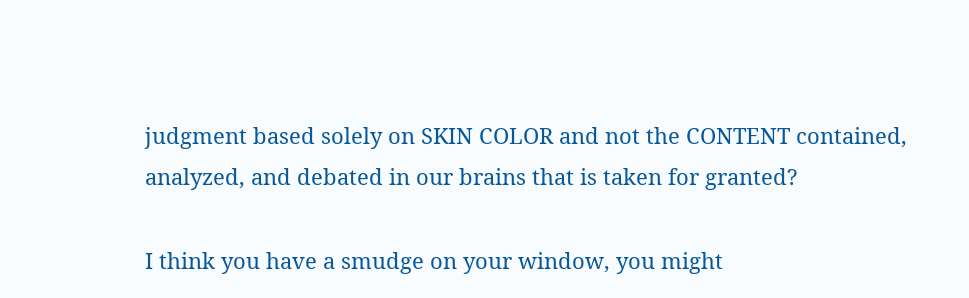judgment based solely on SKIN COLOR and not the CONTENT contained, analyzed, and debated in our brains that is taken for granted?

I think you have a smudge on your window, you might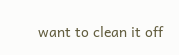want to clean it off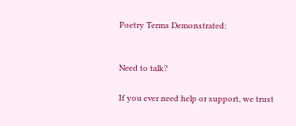Poetry Terms Demonstrated:


Need to talk?

If you ever need help or support, we trust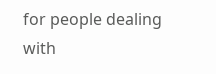for people dealing with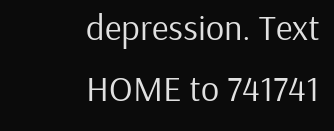depression. Text HOME to 741741